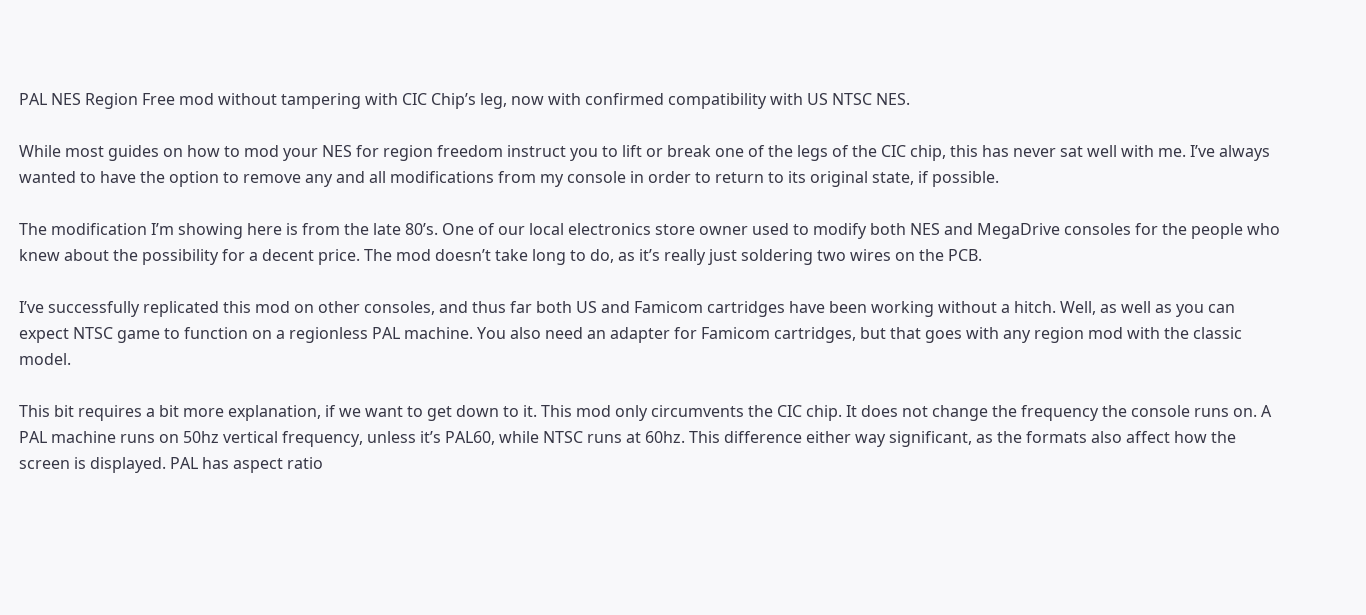PAL NES Region Free mod without tampering with CIC Chip’s leg, now with confirmed compatibility with US NTSC NES.

While most guides on how to mod your NES for region freedom instruct you to lift or break one of the legs of the CIC chip, this has never sat well with me. I’ve always wanted to have the option to remove any and all modifications from my console in order to return to its original state, if possible.

The modification I’m showing here is from the late 80’s. One of our local electronics store owner used to modify both NES and MegaDrive consoles for the people who knew about the possibility for a decent price. The mod doesn’t take long to do, as it’s really just soldering two wires on the PCB.

I’ve successfully replicated this mod on other consoles, and thus far both US and Famicom cartridges have been working without a hitch. Well, as well as you can expect NTSC game to function on a regionless PAL machine. You also need an adapter for Famicom cartridges, but that goes with any region mod with the classic model.

This bit requires a bit more explanation, if we want to get down to it. This mod only circumvents the CIC chip. It does not change the frequency the console runs on. A PAL machine runs on 50hz vertical frequency, unless it’s PAL60, while NTSC runs at 60hz. This difference either way significant, as the formats also affect how the screen is displayed. PAL has aspect ratio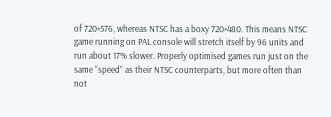of 720×576, whereas NTSC has a boxy 720×480. This means NTSC game running on PAL console will stretch itself by 96 units and run about 17% slower. Properly optimised games run just on the same “speed” as their NTSC counterparts, but more often than not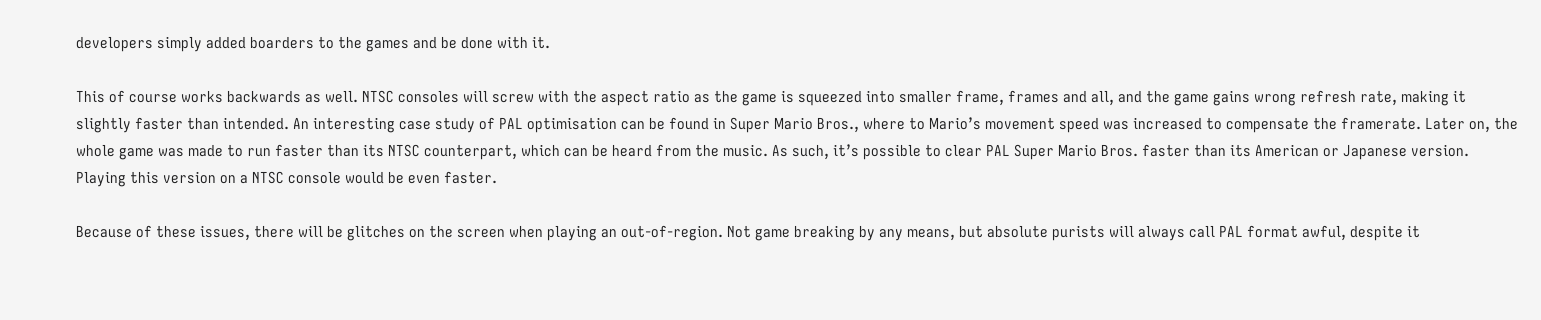developers simply added boarders to the games and be done with it.

This of course works backwards as well. NTSC consoles will screw with the aspect ratio as the game is squeezed into smaller frame, frames and all, and the game gains wrong refresh rate, making it slightly faster than intended. An interesting case study of PAL optimisation can be found in Super Mario Bros., where to Mario’s movement speed was increased to compensate the framerate. Later on, the whole game was made to run faster than its NTSC counterpart, which can be heard from the music. As such, it’s possible to clear PAL Super Mario Bros. faster than its American or Japanese version. Playing this version on a NTSC console would be even faster.

Because of these issues, there will be glitches on the screen when playing an out-of-region. Not game breaking by any means, but absolute purists will always call PAL format awful, despite it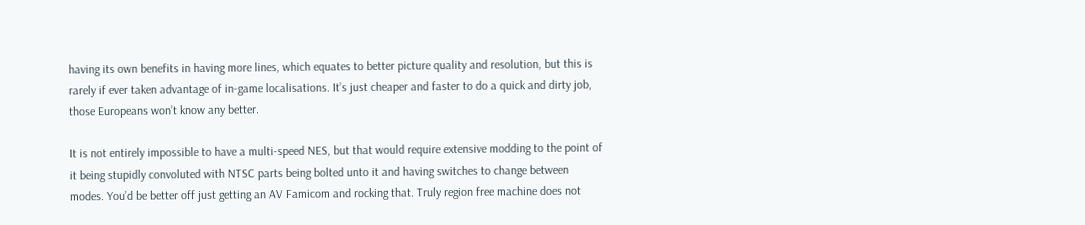having its own benefits in having more lines, which equates to better picture quality and resolution, but this is rarely if ever taken advantage of in-game localisations. It’s just cheaper and faster to do a quick and dirty job, those Europeans won’t know any better.

It is not entirely impossible to have a multi-speed NES, but that would require extensive modding to the point of it being stupidly convoluted with NTSC parts being bolted unto it and having switches to change between modes. You’d be better off just getting an AV Famicom and rocking that. Truly region free machine does not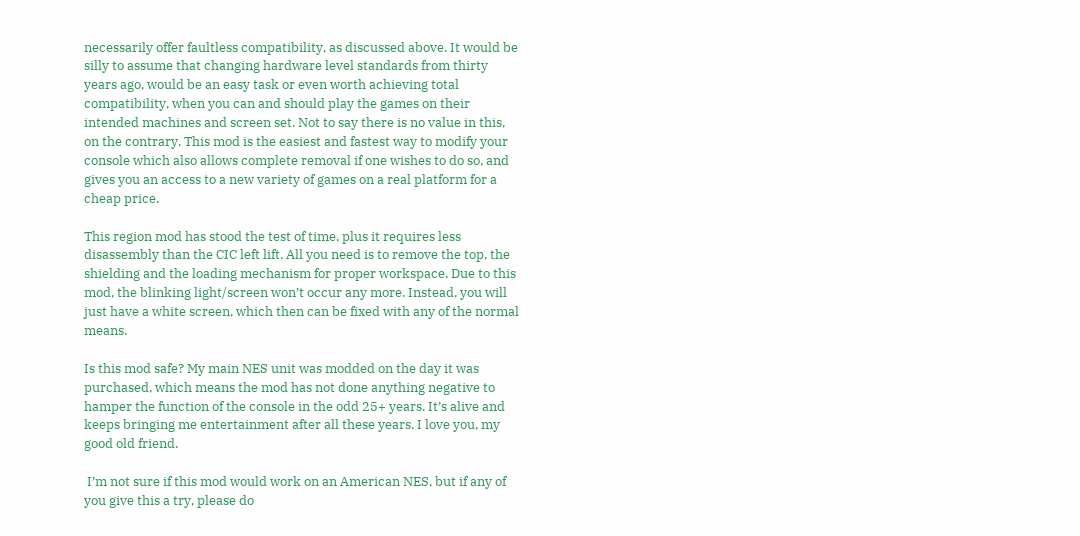necessarily offer faultless compatibility, as discussed above. It would be silly to assume that changing hardware level standards from thirty years ago, would be an easy task or even worth achieving total compatibility, when you can and should play the games on their intended machines and screen set. Not to say there is no value in this, on the contrary. This mod is the easiest and fastest way to modify your console which also allows complete removal if one wishes to do so, and gives you an access to a new variety of games on a real platform for a cheap price.

This region mod has stood the test of time, plus it requires less disassembly than the CIC left lift. All you need is to remove the top, the shielding and the loading mechanism for proper workspace. Due to this mod, the blinking light/screen won’t occur any more. Instead, you will just have a white screen, which then can be fixed with any of the normal means.

Is this mod safe? My main NES unit was modded on the day it was purchased, which means the mod has not done anything negative to hamper the function of the console in the odd 25+ years. It’s alive and keeps bringing me entertainment after all these years. I love you, my good old friend.

 I’m not sure if this mod would work on an American NES, but if any of you give this a try, please do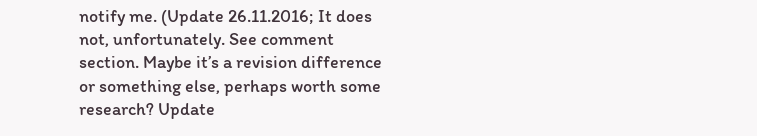notify me. (Update 26.11.2016; It does not, unfortunately. See comment section. Maybe it’s a revision difference or something else, perhaps worth some research? Update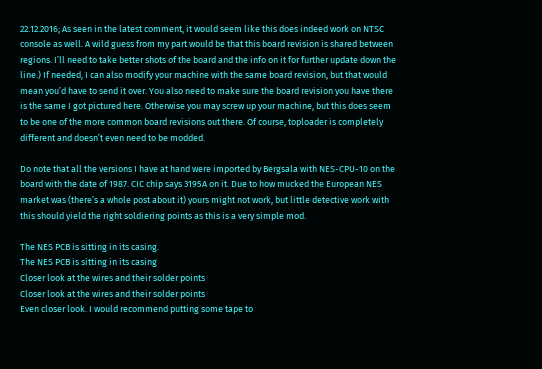22.12.2016; As seen in the latest comment, it would seem like this does indeed work on NTSC console as well. A wild guess from my part would be that this board revision is shared between regions. I’ll need to take better shots of the board and the info on it for further update down the line.) If needed, I can also modify your machine with the same board revision, but that would mean you’d have to send it over. You also need to make sure the board revision you have there is the same I got pictured here. Otherwise you may screw up your machine, but this does seem to be one of the more common board revisions out there. Of course, toploader is completely different and doesn’t even need to be modded.

Do note that all the versions I have at hand were imported by Bergsala with NES-CPU-10 on the board with the date of 1987. CIC chip says 3195A on it. Due to how mucked the European NES market was (there’s a whole post about it) yours might not work, but little detective work with this should yield the right soldiering points as this is a very simple mod.

The NES PCB is sitting in its casing.
The NES PCB is sitting in its casing
Closer look at the wires and their solder points
Closer look at the wires and their solder points
Even closer look. I would recommend putting some tape to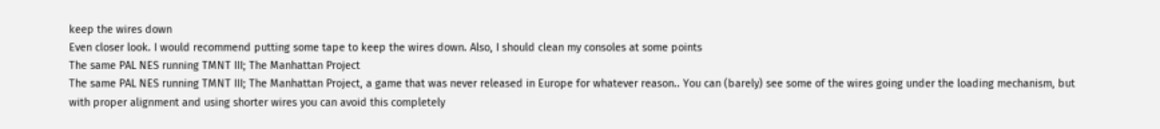keep the wires down
Even closer look. I would recommend putting some tape to keep the wires down. Also, I should clean my consoles at some points
The same PAL NES running TMNT III; The Manhattan Project
The same PAL NES running TMNT III; The Manhattan Project, a game that was never released in Europe for whatever reason.. You can (barely) see some of the wires going under the loading mechanism, but with proper alignment and using shorter wires you can avoid this completely